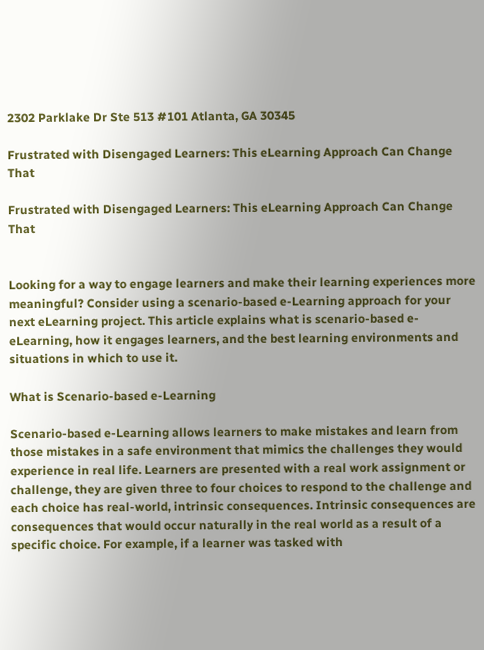2302 Parklake Dr Ste 513 #101 Atlanta, GA 30345

Frustrated with Disengaged Learners: This eLearning Approach Can Change That

Frustrated with Disengaged Learners: This eLearning Approach Can Change That


Looking for a way to engage learners and make their learning experiences more meaningful? Consider using a scenario-based e-Learning approach for your next eLearning project. This article explains what is scenario-based e-eLearning, how it engages learners, and the best learning environments and situations in which to use it.

What is Scenario-based e-Learning

Scenario-based e-Learning allows learners to make mistakes and learn from those mistakes in a safe environment that mimics the challenges they would experience in real life. Learners are presented with a real work assignment or challenge, they are given three to four choices to respond to the challenge and each choice has real-world, intrinsic consequences. Intrinsic consequences are consequences that would occur naturally in the real world as a result of a specific choice. For example, if a learner was tasked with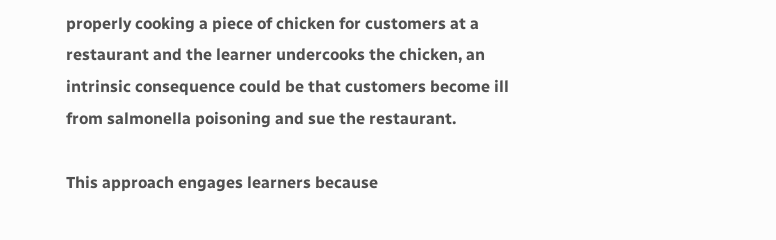properly cooking a piece of chicken for customers at a restaurant and the learner undercooks the chicken, an intrinsic consequence could be that customers become ill from salmonella poisoning and sue the restaurant.

This approach engages learners because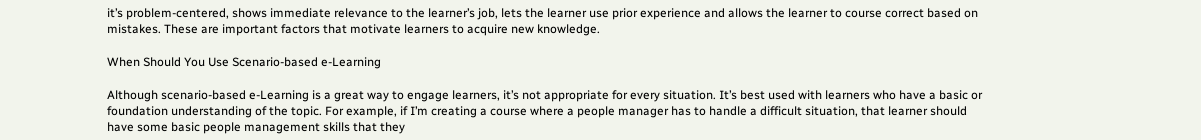it’s problem-centered, shows immediate relevance to the learner’s job, lets the learner use prior experience and allows the learner to course correct based on mistakes. These are important factors that motivate learners to acquire new knowledge.

When Should You Use Scenario-based e-Learning

Although scenario-based e-Learning is a great way to engage learners, it’s not appropriate for every situation. It’s best used with learners who have a basic or foundation understanding of the topic. For example, if I’m creating a course where a people manager has to handle a difficult situation, that learner should have some basic people management skills that they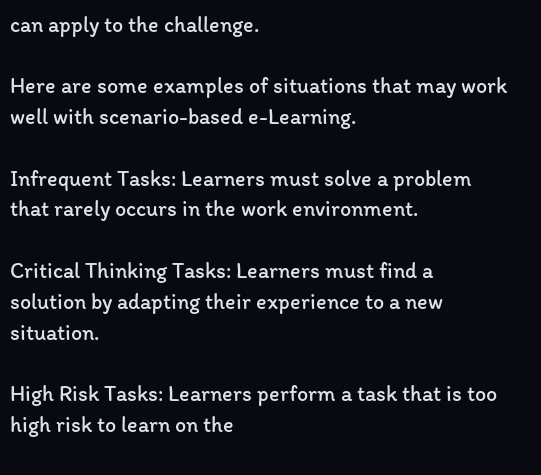can apply to the challenge.

Here are some examples of situations that may work well with scenario-based e-Learning.

Infrequent Tasks: Learners must solve a problem that rarely occurs in the work environment.

Critical Thinking Tasks: Learners must find a solution by adapting their experience to a new situation.

High Risk Tasks: Learners perform a task that is too high risk to learn on the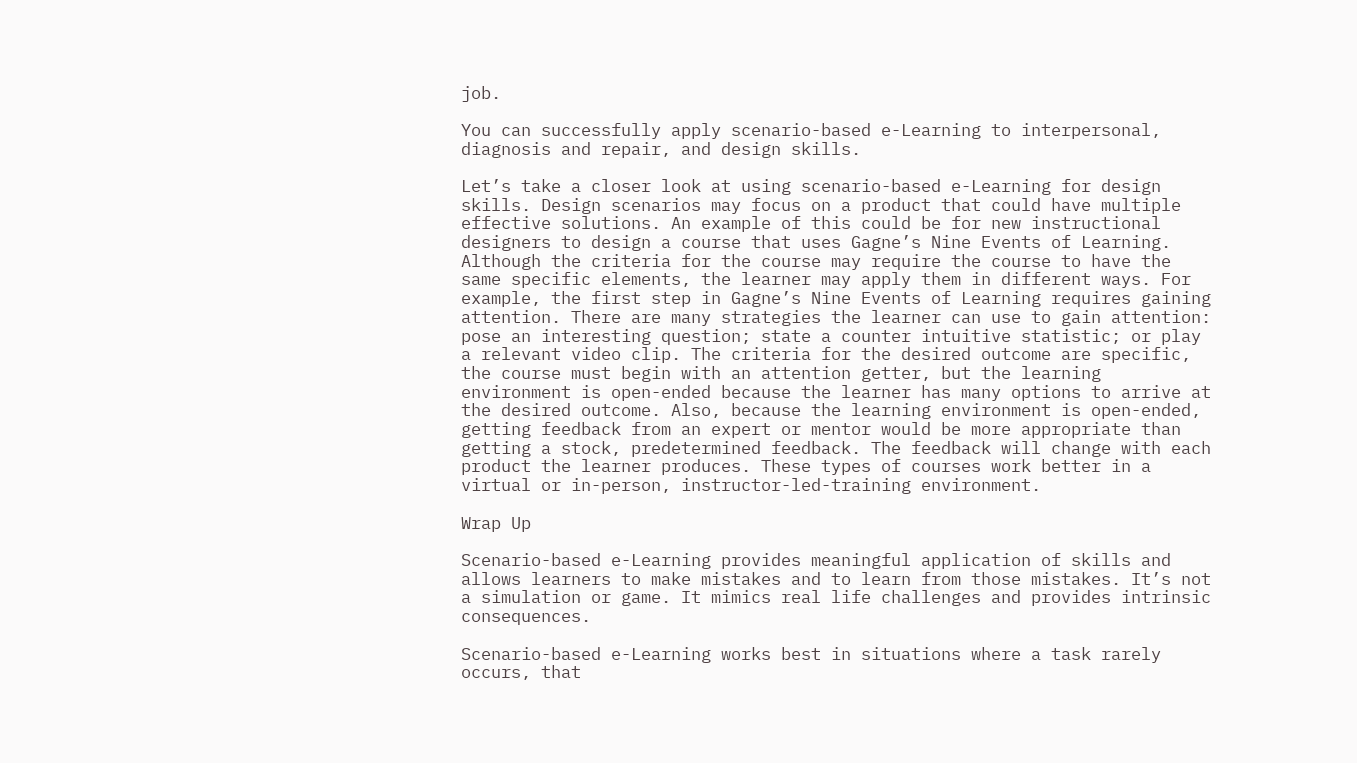job.

You can successfully apply scenario-based e-Learning to interpersonal, diagnosis and repair, and design skills.

Let’s take a closer look at using scenario-based e-Learning for design skills. Design scenarios may focus on a product that could have multiple effective solutions. An example of this could be for new instructional designers to design a course that uses Gagne’s Nine Events of Learning. Although the criteria for the course may require the course to have the same specific elements, the learner may apply them in different ways. For example, the first step in Gagne’s Nine Events of Learning requires gaining attention. There are many strategies the learner can use to gain attention: pose an interesting question; state a counter intuitive statistic; or play a relevant video clip. The criteria for the desired outcome are specific, the course must begin with an attention getter, but the learning environment is open-ended because the learner has many options to arrive at the desired outcome. Also, because the learning environment is open-ended, getting feedback from an expert or mentor would be more appropriate than getting a stock, predetermined feedback. The feedback will change with each product the learner produces. These types of courses work better in a virtual or in-person, instructor-led-training environment.

Wrap Up

Scenario-based e-Learning provides meaningful application of skills and allows learners to make mistakes and to learn from those mistakes. It’s not a simulation or game. It mimics real life challenges and provides intrinsic consequences.

Scenario-based e-Learning works best in situations where a task rarely occurs, that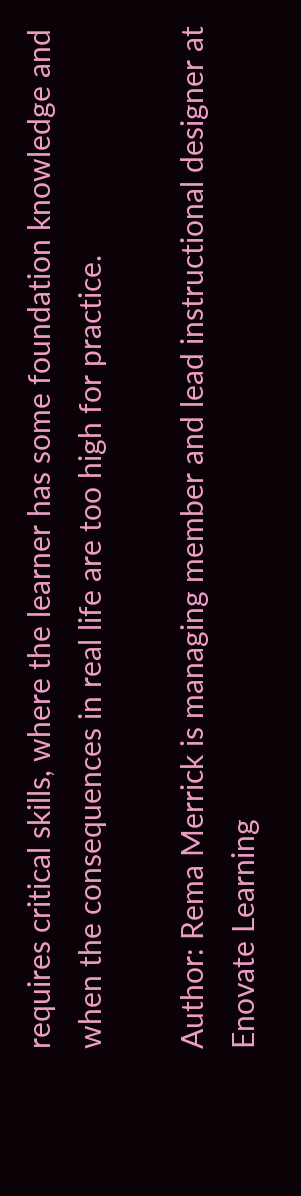requires critical skills, where the learner has some foundation knowledge and when the consequences in real life are too high for practice.

Author: Rema Merrick is managing member and lead instructional designer at Enovate Learning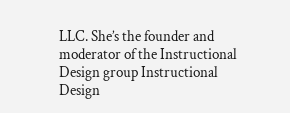LLC. She’s the founder and moderator of the Instructional Design group Instructional Design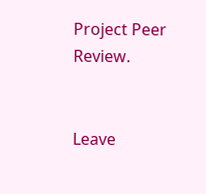Project Peer Review.


Leave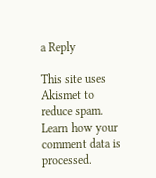a Reply

This site uses Akismet to reduce spam. Learn how your comment data is processed.